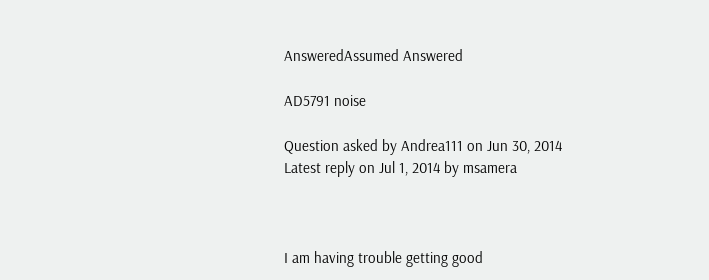AnsweredAssumed Answered

AD5791 noise

Question asked by Andrea111 on Jun 30, 2014
Latest reply on Jul 1, 2014 by msamera



I am having trouble getting good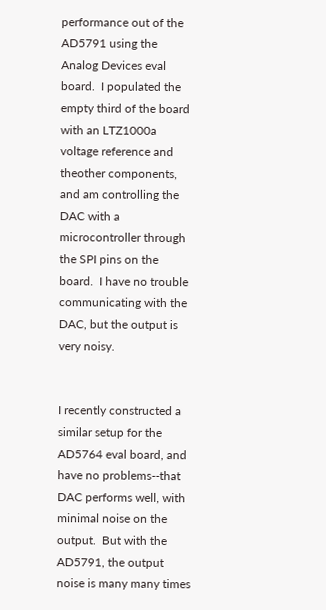performance out of the AD5791 using the Analog Devices eval board.  I populated the empty third of the board with an LTZ1000a voltage reference and theother components, and am controlling the DAC with a microcontroller through the SPI pins on the board.  I have no trouble communicating with the DAC, but the output is very noisy.


I recently constructed a similar setup for the AD5764 eval board, and have no problems--that DAC performs well, with minimal noise on the output.  But with the AD5791, the output noise is many many times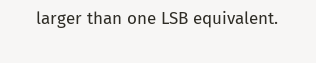larger than one LSB equivalent.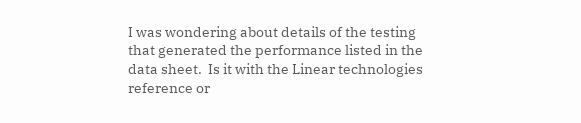I was wondering about details of the testing that generated the performance listed in the data sheet.  Is it with the Linear technologies reference or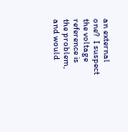an external one?  I suspect the voltage reference is the problem, and would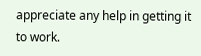appreciate any help in getting it to work.